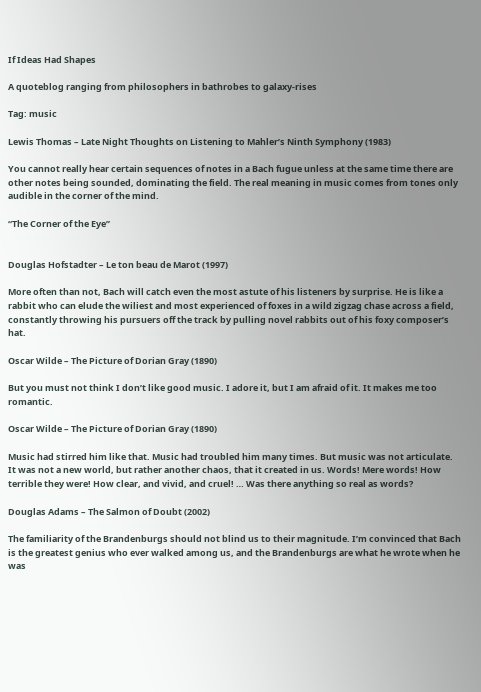If Ideas Had Shapes

A quoteblog ranging from philosophers in bathrobes to galaxy-rises

Tag: music

Lewis Thomas – Late Night Thoughts on Listening to Mahler’s Ninth Symphony (1983)

You cannot really hear certain sequences of notes in a Bach fugue unless at the same time there are other notes being sounded, dominating the field. The real meaning in music comes from tones only audible in the corner of the mind.

“The Corner of the Eye”


Douglas Hofstadter – Le ton beau de Marot (1997)

More often than not, Bach will catch even the most astute of his listeners by surprise. He is like a rabbit who can elude the wiliest and most experienced of foxes in a wild zigzag chase across a field, constantly throwing his pursuers off the track by pulling novel rabbits out of his foxy composer’s hat.

Oscar Wilde – The Picture of Dorian Gray (1890)

But you must not think I don’t like good music. I adore it, but I am afraid of it. It makes me too romantic.

Oscar Wilde – The Picture of Dorian Gray (1890)

Music had stirred him like that. Music had troubled him many times. But music was not articulate. It was not a new world, but rather another chaos, that it created in us. Words! Mere words! How terrible they were! How clear, and vivid, and cruel! … Was there anything so real as words?

Douglas Adams – The Salmon of Doubt (2002)

The familiarity of the Brandenburgs should not blind us to their magnitude. I’m convinced that Bach is the greatest genius who ever walked among us, and the Brandenburgs are what he wrote when he was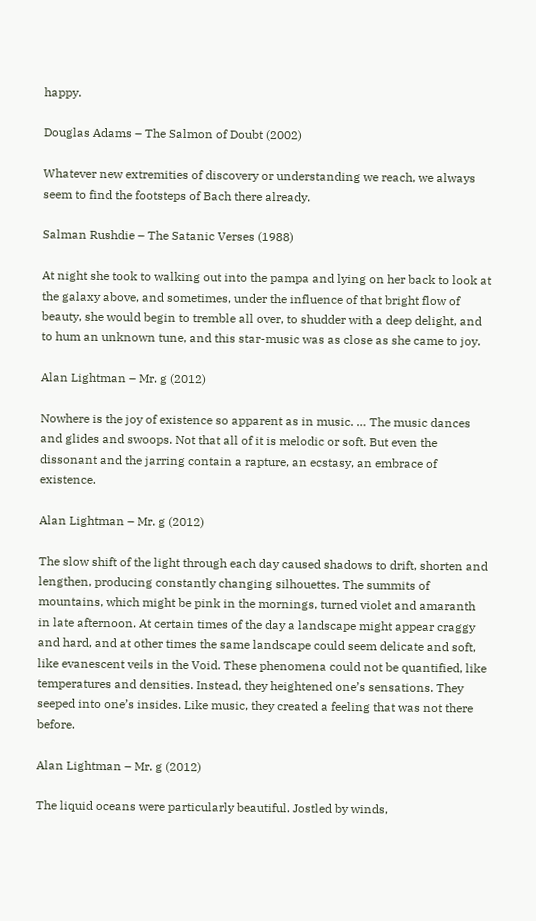happy.

Douglas Adams – The Salmon of Doubt (2002)

Whatever new extremities of discovery or understanding we reach, we always seem to find the footsteps of Bach there already.

Salman Rushdie – The Satanic Verses (1988)

At night she took to walking out into the pampa and lying on her back to look at the galaxy above, and sometimes, under the influence of that bright flow of beauty, she would begin to tremble all over, to shudder with a deep delight, and to hum an unknown tune, and this star-music was as close as she came to joy.

Alan Lightman – Mr. g (2012)

Nowhere is the joy of existence so apparent as in music. … The music dances and glides and swoops. Not that all of it is melodic or soft. But even the dissonant and the jarring contain a rapture, an ecstasy, an embrace of existence.

Alan Lightman – Mr. g (2012)

The slow shift of the light through each day caused shadows to drift, shorten and lengthen, producing constantly changing silhouettes. The summits of mountains, which might be pink in the mornings, turned violet and amaranth in late afternoon. At certain times of the day a landscape might appear craggy and hard, and at other times the same landscape could seem delicate and soft, like evanescent veils in the Void. These phenomena could not be quantified, like temperatures and densities. Instead, they heightened one’s sensations. They seeped into one’s insides. Like music, they created a feeling that was not there before.

Alan Lightman – Mr. g (2012)

The liquid oceans were particularly beautiful. Jostled by winds,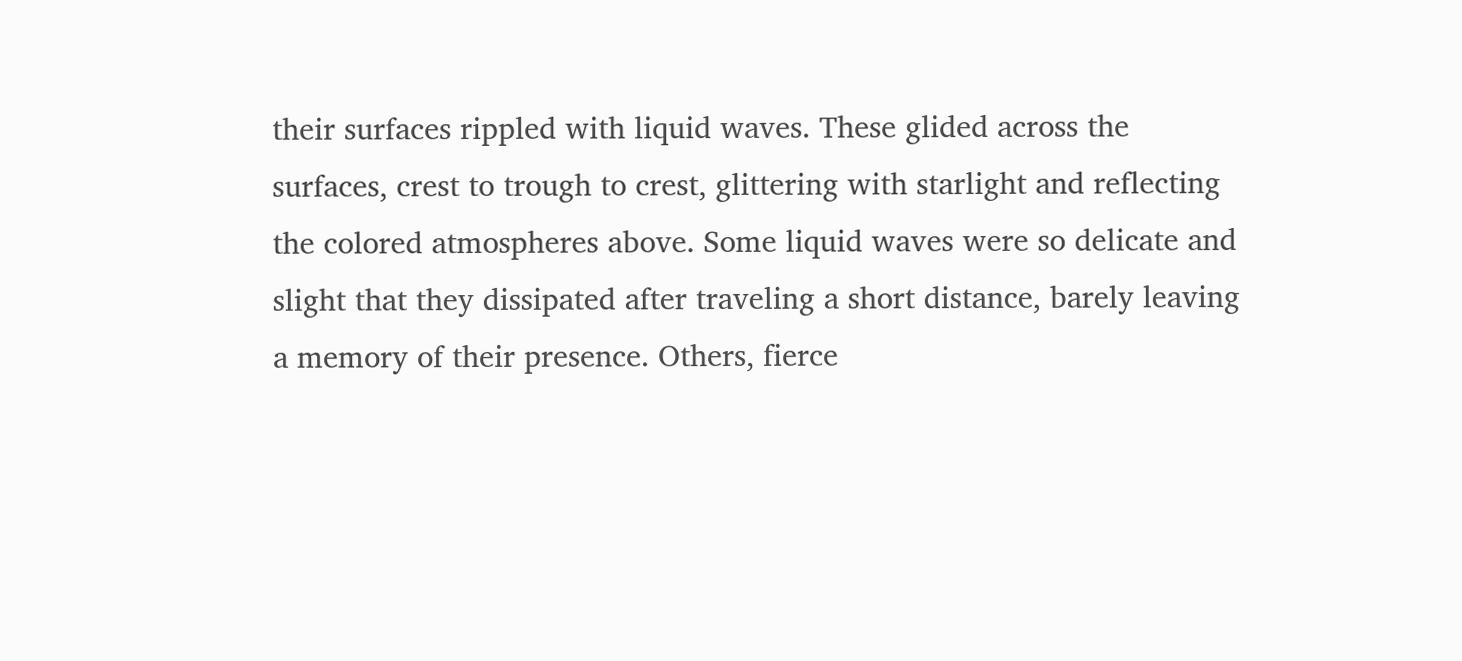their surfaces rippled with liquid waves. These glided across the surfaces, crest to trough to crest, glittering with starlight and reflecting the colored atmospheres above. Some liquid waves were so delicate and slight that they dissipated after traveling a short distance, barely leaving a memory of their presence. Others, fierce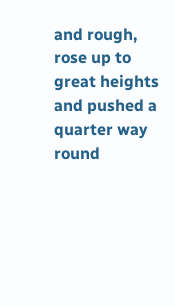and rough, rose up to great heights and pushed a quarter way round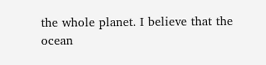the whole planet. I believe that the ocean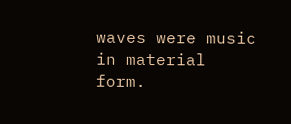waves were music in material form.